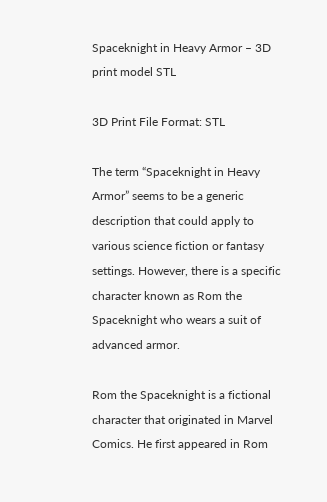Spaceknight in Heavy Armor – 3D print model STL

3D Print File Format: STL

The term “Spaceknight in Heavy Armor” seems to be a generic description that could apply to various science fiction or fantasy settings. However, there is a specific character known as Rom the Spaceknight who wears a suit of advanced armor.

Rom the Spaceknight is a fictional character that originated in Marvel Comics. He first appeared in Rom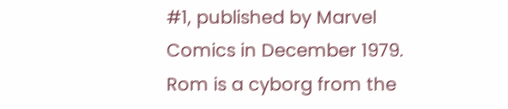#1, published by Marvel Comics in December 1979. Rom is a cyborg from the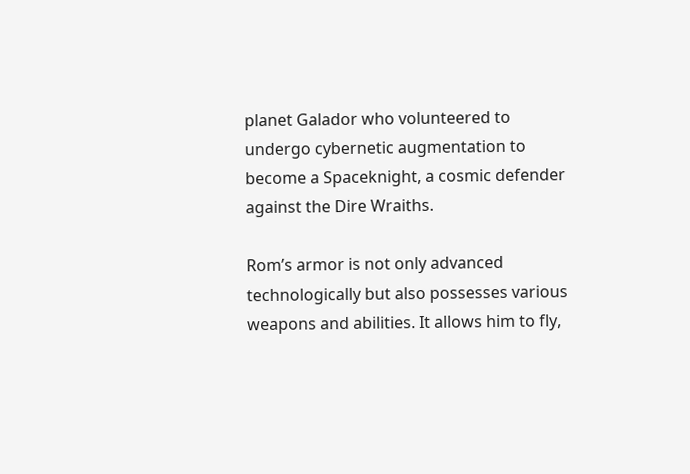planet Galador who volunteered to undergo cybernetic augmentation to become a Spaceknight, a cosmic defender against the Dire Wraiths.

Rom’s armor is not only advanced technologically but also possesses various weapons and abilities. It allows him to fly,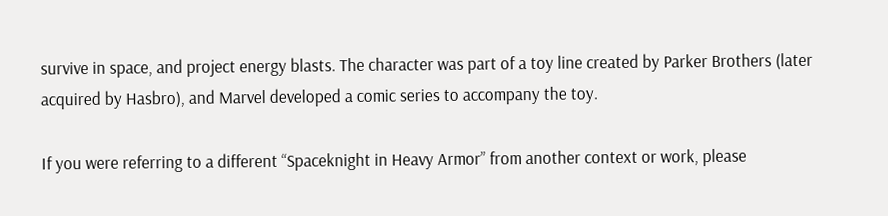survive in space, and project energy blasts. The character was part of a toy line created by Parker Brothers (later acquired by Hasbro), and Marvel developed a comic series to accompany the toy.

If you were referring to a different “Spaceknight in Heavy Armor” from another context or work, please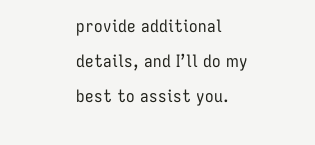provide additional details, and I’ll do my best to assist you.